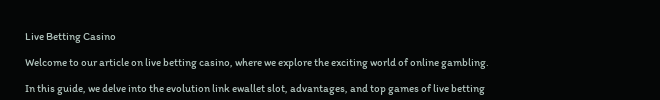Live Betting Casino

Welcome to our article on live betting casino, where we explore the exciting world of online gambling.

In this guide, we delve into the evolution link ewallet slot, advantages, and top games of live betting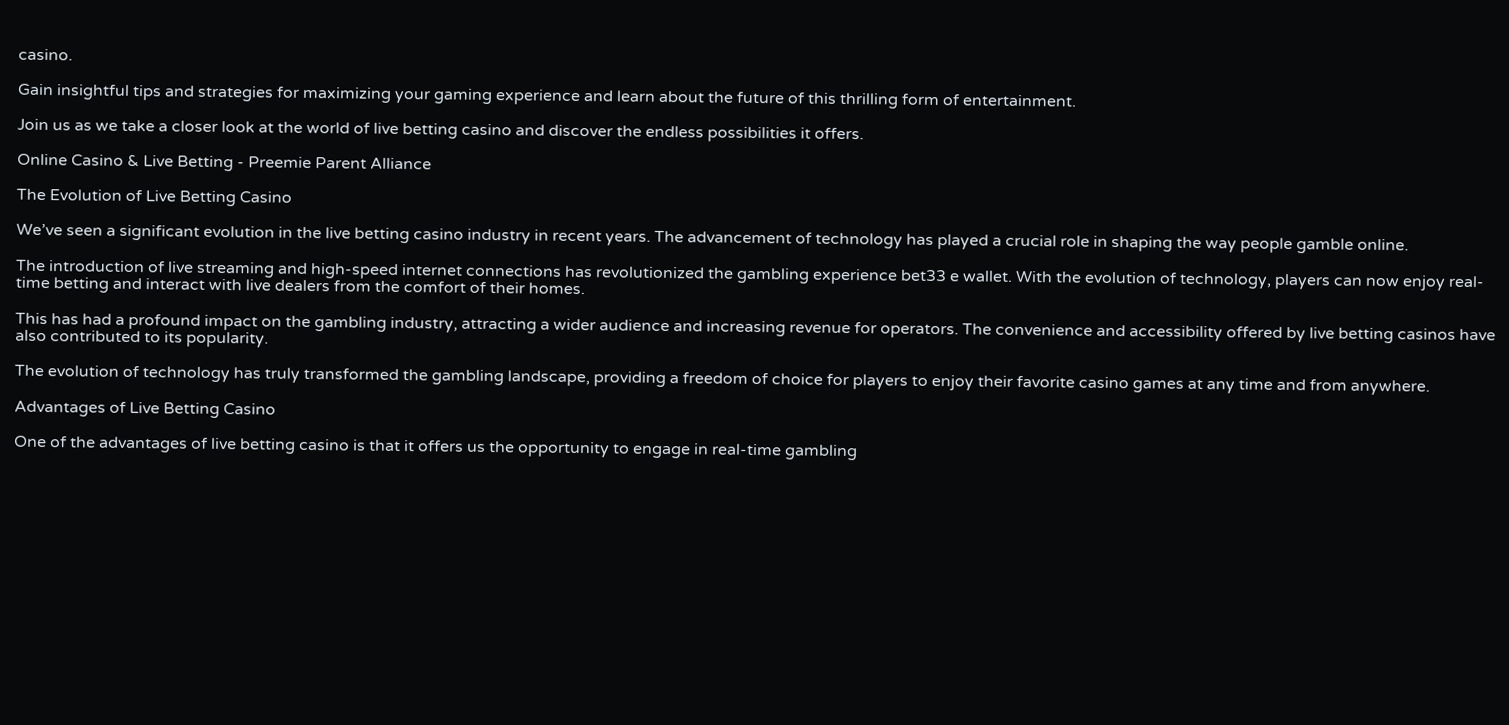casino.

Gain insightful tips and strategies for maximizing your gaming experience and learn about the future of this thrilling form of entertainment.

Join us as we take a closer look at the world of live betting casino and discover the endless possibilities it offers.

Online Casino & Live Betting - Preemie Parent Alliance

The Evolution of Live Betting Casino

We’ve seen a significant evolution in the live betting casino industry in recent years. The advancement of technology has played a crucial role in shaping the way people gamble online.

The introduction of live streaming and high-speed internet connections has revolutionized the gambling experience bet33 e wallet. With the evolution of technology, players can now enjoy real-time betting and interact with live dealers from the comfort of their homes.

This has had a profound impact on the gambling industry, attracting a wider audience and increasing revenue for operators. The convenience and accessibility offered by live betting casinos have also contributed to its popularity.

The evolution of technology has truly transformed the gambling landscape, providing a freedom of choice for players to enjoy their favorite casino games at any time and from anywhere.

Advantages of Live Betting Casino

One of the advantages of live betting casino is that it offers us the opportunity to engage in real-time gambling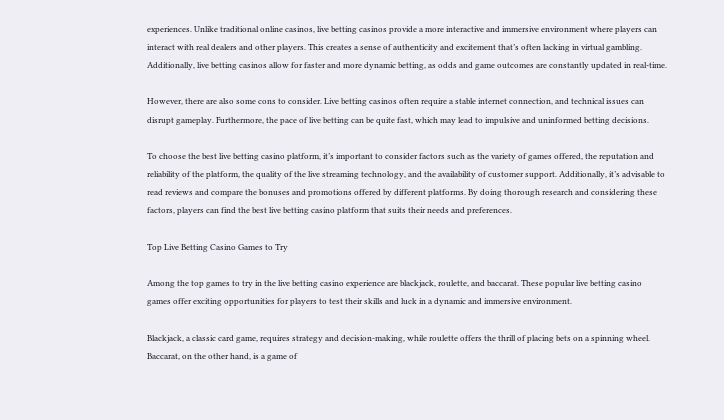experiences. Unlike traditional online casinos, live betting casinos provide a more interactive and immersive environment where players can interact with real dealers and other players. This creates a sense of authenticity and excitement that’s often lacking in virtual gambling. Additionally, live betting casinos allow for faster and more dynamic betting, as odds and game outcomes are constantly updated in real-time.

However, there are also some cons to consider. Live betting casinos often require a stable internet connection, and technical issues can disrupt gameplay. Furthermore, the pace of live betting can be quite fast, which may lead to impulsive and uninformed betting decisions.

To choose the best live betting casino platform, it’s important to consider factors such as the variety of games offered, the reputation and reliability of the platform, the quality of the live streaming technology, and the availability of customer support. Additionally, it’s advisable to read reviews and compare the bonuses and promotions offered by different platforms. By doing thorough research and considering these factors, players can find the best live betting casino platform that suits their needs and preferences.

Top Live Betting Casino Games to Try

Among the top games to try in the live betting casino experience are blackjack, roulette, and baccarat. These popular live betting casino games offer exciting opportunities for players to test their skills and luck in a dynamic and immersive environment.

Blackjack, a classic card game, requires strategy and decision-making, while roulette offers the thrill of placing bets on a spinning wheel. Baccarat, on the other hand, is a game of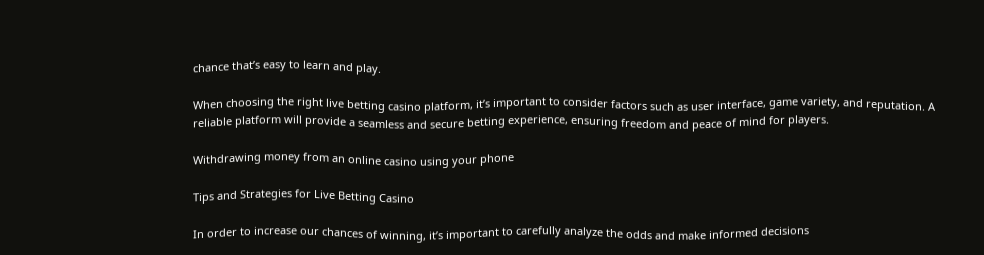chance that’s easy to learn and play.

When choosing the right live betting casino platform, it’s important to consider factors such as user interface, game variety, and reputation. A reliable platform will provide a seamless and secure betting experience, ensuring freedom and peace of mind for players.

Withdrawing money from an online casino using your phone

Tips and Strategies for Live Betting Casino

In order to increase our chances of winning, it’s important to carefully analyze the odds and make informed decisions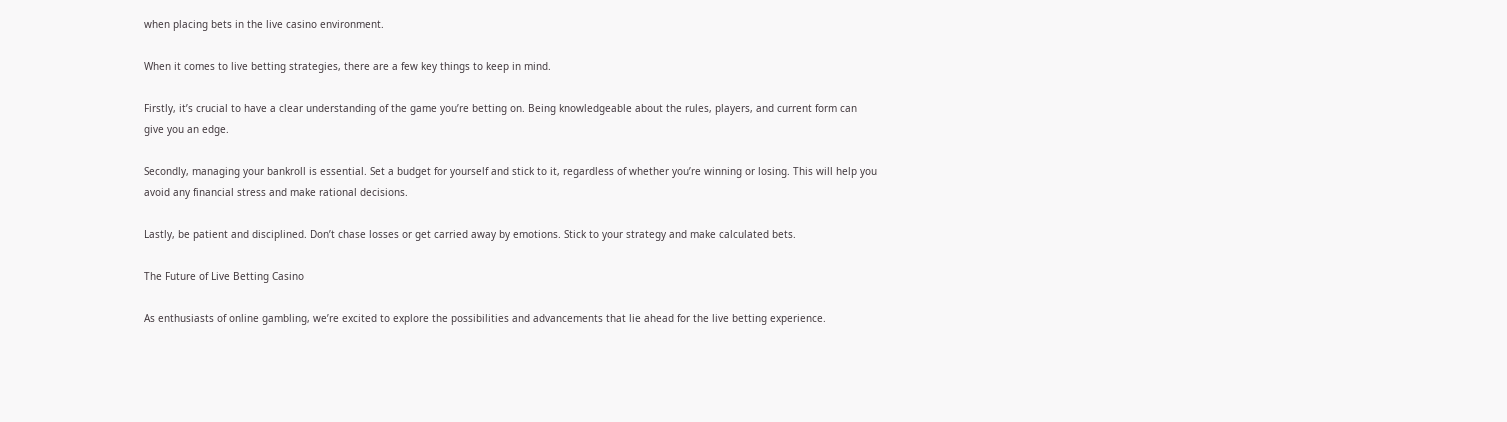when placing bets in the live casino environment.

When it comes to live betting strategies, there are a few key things to keep in mind.

Firstly, it’s crucial to have a clear understanding of the game you’re betting on. Being knowledgeable about the rules, players, and current form can give you an edge.

Secondly, managing your bankroll is essential. Set a budget for yourself and stick to it, regardless of whether you’re winning or losing. This will help you avoid any financial stress and make rational decisions.

Lastly, be patient and disciplined. Don’t chase losses or get carried away by emotions. Stick to your strategy and make calculated bets.

The Future of Live Betting Casino

As enthusiasts of online gambling, we’re excited to explore the possibilities and advancements that lie ahead for the live betting experience.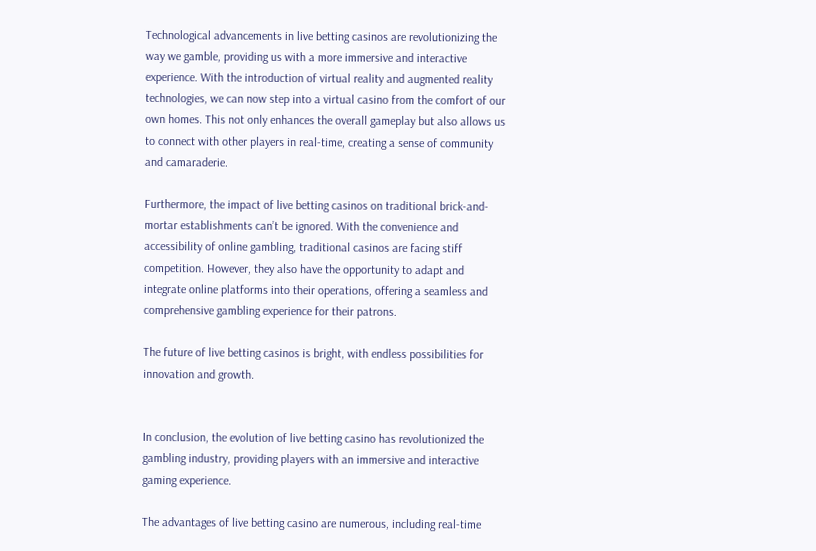Technological advancements in live betting casinos are revolutionizing the way we gamble, providing us with a more immersive and interactive experience. With the introduction of virtual reality and augmented reality technologies, we can now step into a virtual casino from the comfort of our own homes. This not only enhances the overall gameplay but also allows us to connect with other players in real-time, creating a sense of community and camaraderie.

Furthermore, the impact of live betting casinos on traditional brick-and-mortar establishments can’t be ignored. With the convenience and accessibility of online gambling, traditional casinos are facing stiff competition. However, they also have the opportunity to adapt and integrate online platforms into their operations, offering a seamless and comprehensive gambling experience for their patrons.

The future of live betting casinos is bright, with endless possibilities for innovation and growth.


In conclusion, the evolution of live betting casino has revolutionized the gambling industry, providing players with an immersive and interactive gaming experience.

The advantages of live betting casino are numerous, including real-time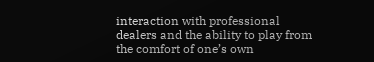interaction with professional dealers and the ability to play from the comfort of one’s own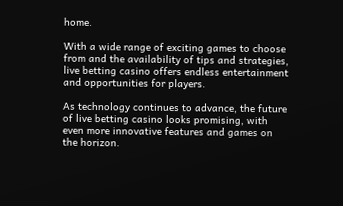home.

With a wide range of exciting games to choose from and the availability of tips and strategies, live betting casino offers endless entertainment and opportunities for players.

As technology continues to advance, the future of live betting casino looks promising, with even more innovative features and games on the horizon.